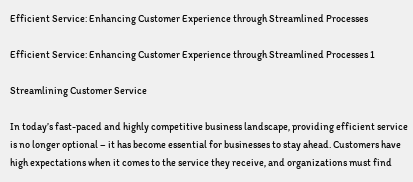Efficient Service: Enhancing Customer Experience through Streamlined Processes

Efficient Service: Enhancing Customer Experience through Streamlined Processes 1

Streamlining Customer Service

In today’s fast-paced and highly competitive business landscape, providing efficient service is no longer optional – it has become essential for businesses to stay ahead. Customers have high expectations when it comes to the service they receive, and organizations must find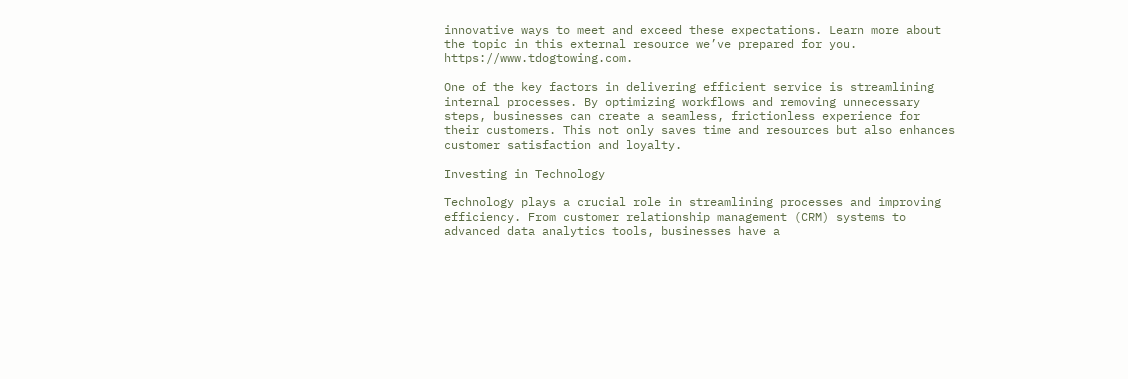innovative ways to meet and exceed these expectations. Learn more about the topic in this external resource we’ve prepared for you. https://www.tdogtowing.com.

One of the key factors in delivering efficient service is streamlining internal processes. By optimizing workflows and removing unnecessary steps, businesses can create a seamless, frictionless experience for their customers. This not only saves time and resources but also enhances customer satisfaction and loyalty.

Investing in Technology

Technology plays a crucial role in streamlining processes and improving efficiency. From customer relationship management (CRM) systems to advanced data analytics tools, businesses have a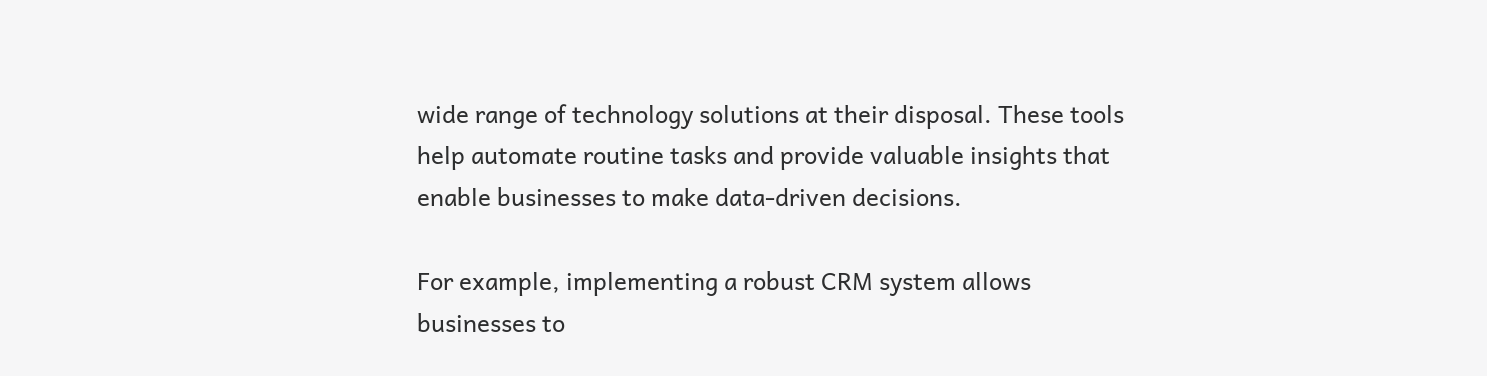wide range of technology solutions at their disposal. These tools help automate routine tasks and provide valuable insights that enable businesses to make data-driven decisions.

For example, implementing a robust CRM system allows businesses to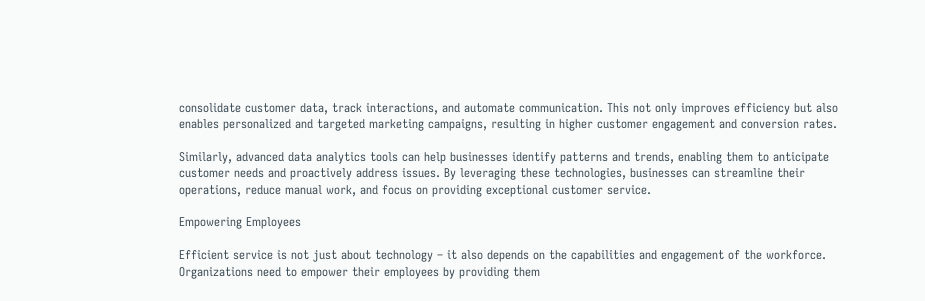consolidate customer data, track interactions, and automate communication. This not only improves efficiency but also enables personalized and targeted marketing campaigns, resulting in higher customer engagement and conversion rates.

Similarly, advanced data analytics tools can help businesses identify patterns and trends, enabling them to anticipate customer needs and proactively address issues. By leveraging these technologies, businesses can streamline their operations, reduce manual work, and focus on providing exceptional customer service.

Empowering Employees

Efficient service is not just about technology – it also depends on the capabilities and engagement of the workforce. Organizations need to empower their employees by providing them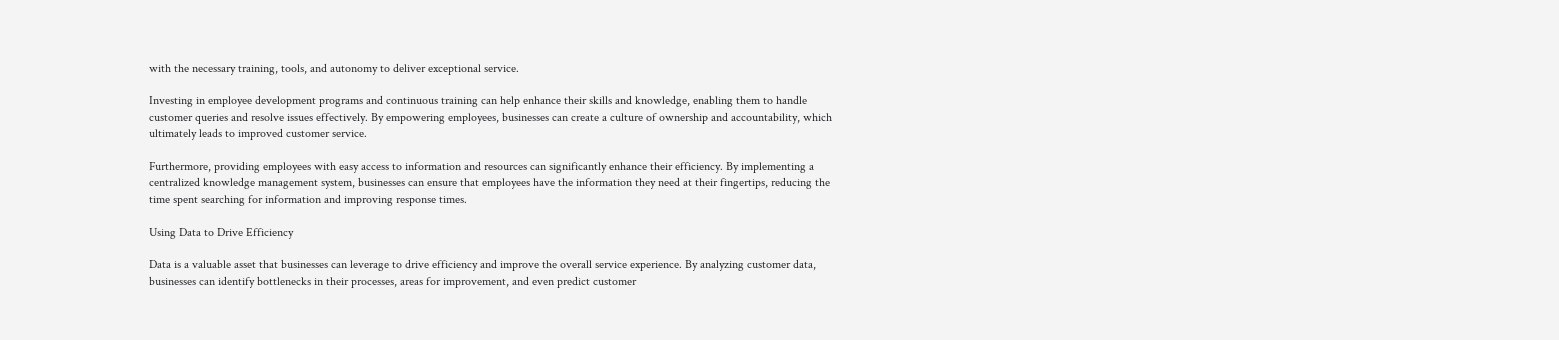with the necessary training, tools, and autonomy to deliver exceptional service.

Investing in employee development programs and continuous training can help enhance their skills and knowledge, enabling them to handle customer queries and resolve issues effectively. By empowering employees, businesses can create a culture of ownership and accountability, which ultimately leads to improved customer service.

Furthermore, providing employees with easy access to information and resources can significantly enhance their efficiency. By implementing a centralized knowledge management system, businesses can ensure that employees have the information they need at their fingertips, reducing the time spent searching for information and improving response times.

Using Data to Drive Efficiency

Data is a valuable asset that businesses can leverage to drive efficiency and improve the overall service experience. By analyzing customer data, businesses can identify bottlenecks in their processes, areas for improvement, and even predict customer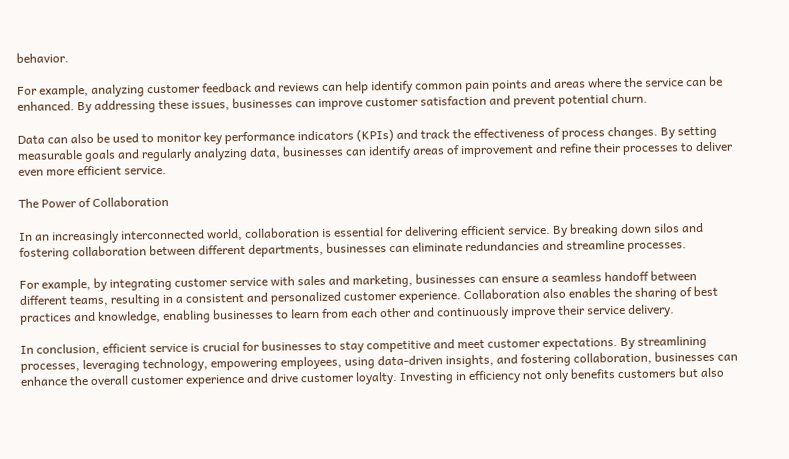behavior.

For example, analyzing customer feedback and reviews can help identify common pain points and areas where the service can be enhanced. By addressing these issues, businesses can improve customer satisfaction and prevent potential churn.

Data can also be used to monitor key performance indicators (KPIs) and track the effectiveness of process changes. By setting measurable goals and regularly analyzing data, businesses can identify areas of improvement and refine their processes to deliver even more efficient service.

The Power of Collaboration

In an increasingly interconnected world, collaboration is essential for delivering efficient service. By breaking down silos and fostering collaboration between different departments, businesses can eliminate redundancies and streamline processes.

For example, by integrating customer service with sales and marketing, businesses can ensure a seamless handoff between different teams, resulting in a consistent and personalized customer experience. Collaboration also enables the sharing of best practices and knowledge, enabling businesses to learn from each other and continuously improve their service delivery.

In conclusion, efficient service is crucial for businesses to stay competitive and meet customer expectations. By streamlining processes, leveraging technology, empowering employees, using data-driven insights, and fostering collaboration, businesses can enhance the overall customer experience and drive customer loyalty. Investing in efficiency not only benefits customers but also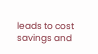leads to cost savings and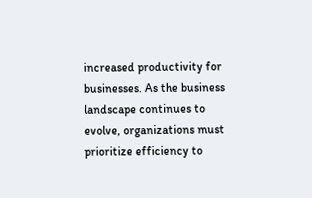increased productivity for businesses. As the business landscape continues to evolve, organizations must prioritize efficiency to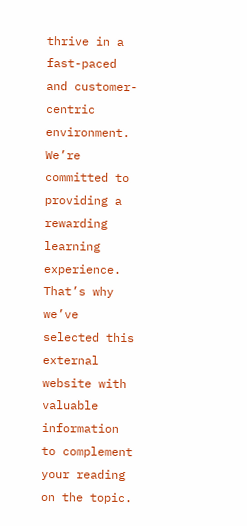thrive in a fast-paced and customer-centric environment. We’re committed to providing a rewarding learning experience. That’s why we’ve selected this external website with valuable information to complement your reading on the topic.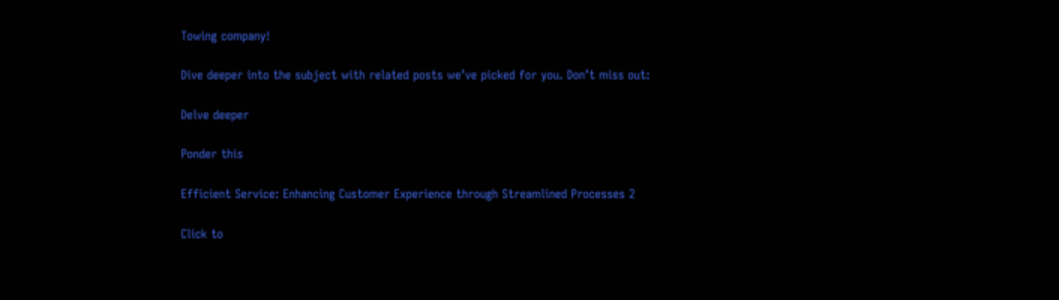Towing company!

Dive deeper into the subject with related posts we’ve picked for you. Don’t miss out:

Delve deeper

Ponder this

Efficient Service: Enhancing Customer Experience through Streamlined Processes 2

Click to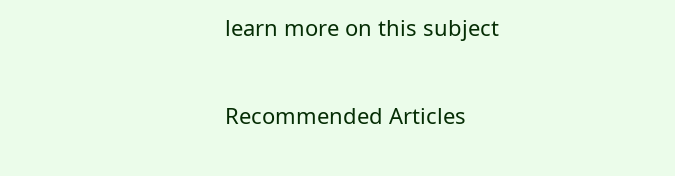learn more on this subject

Recommended Articles